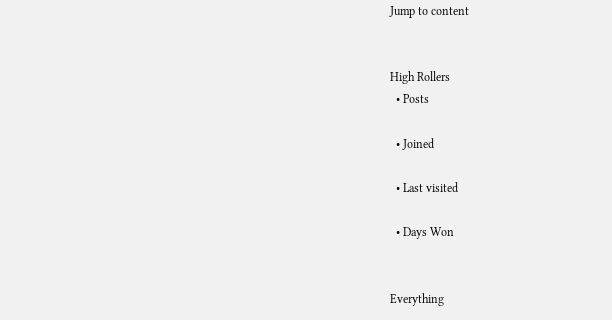Jump to content


High Rollers
  • Posts

  • Joined

  • Last visited

  • Days Won


Everything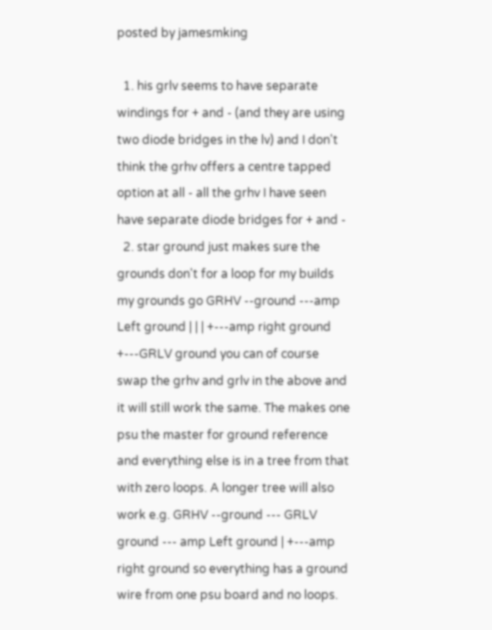posted by jamesmking

  1. his grlv seems to have separate windings for + and - (and they are using two diode bridges in the lv) and I don't think the grhv offers a centre tapped option at all - all the grhv I have seen have separate diode bridges for + and -
  2. star ground just makes sure the grounds don't for a loop for my builds my grounds go GRHV --ground ---amp Left ground | | | +---amp right ground +---GRLV ground you can of course swap the grhv and grlv in the above and it will still work the same. The makes one psu the master for ground reference and everything else is in a tree from that with zero loops. A longer tree will also work e.g. GRHV --ground --- GRLV ground --- amp Left ground | +---amp right ground so everything has a ground wire from one psu board and no loops.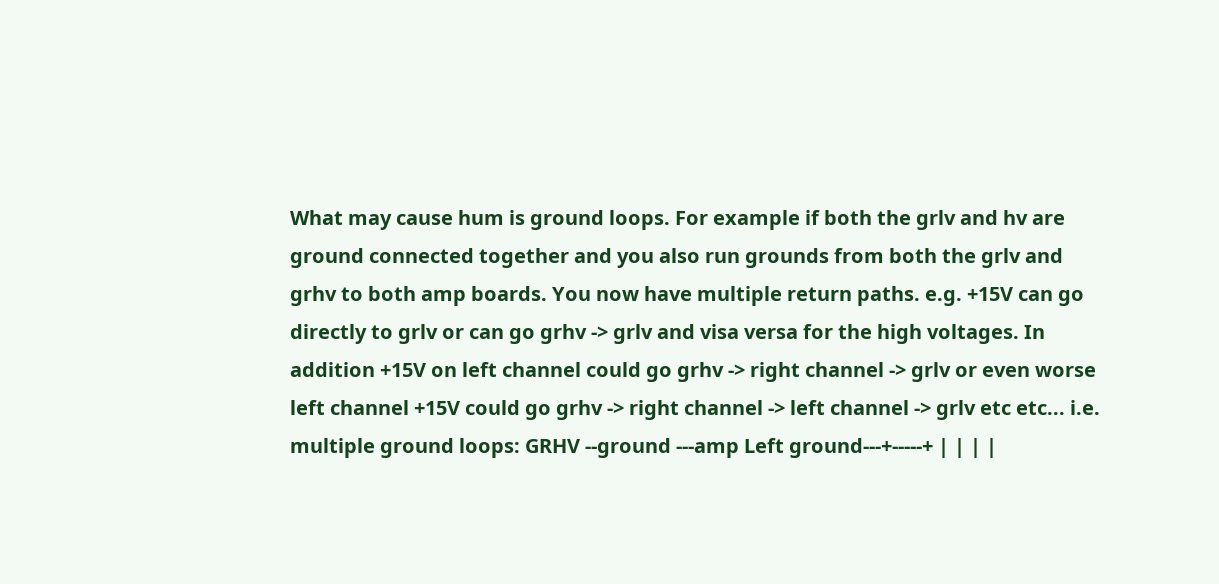What may cause hum is ground loops. For example if both the grlv and hv are ground connected together and you also run grounds from both the grlv and grhv to both amp boards. You now have multiple return paths. e.g. +15V can go directly to grlv or can go grhv -> grlv and visa versa for the high voltages. In addition +15V on left channel could go grhv -> right channel -> grlv or even worse left channel +15V could go grhv -> right channel -> left channel -> grlv etc etc... i.e. multiple ground loops: GRHV --ground ---amp Left ground---+-----+ | | | |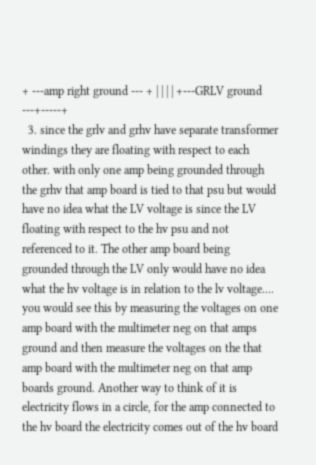+ ---amp right ground --- + | | | | +---GRLV ground ---+-----+
  3. since the grlv and grhv have separate transformer windings they are floating with respect to each other. with only one amp being grounded through the grhv that amp board is tied to that psu but would have no idea what the LV voltage is since the LV floating with respect to the hv psu and not referenced to it. The other amp board being grounded through the LV only would have no idea what the hv voltage is in relation to the lv voltage.... you would see this by measuring the voltages on one amp board with the multimeter neg on that amps ground and then measure the voltages on the that amp board with the multimeter neg on that amp boards ground. Another way to think of it is electricity flows in a circle, for the amp connected to the hv board the electricity comes out of the hv board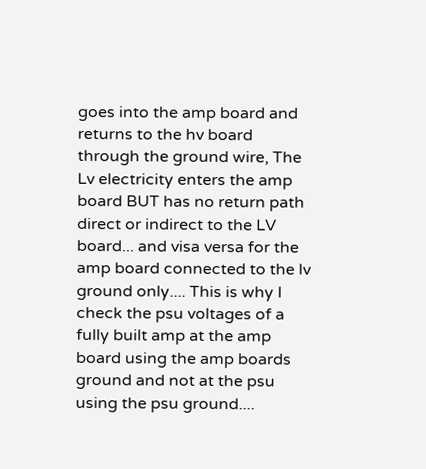goes into the amp board and returns to the hv board through the ground wire, The Lv electricity enters the amp board BUT has no return path direct or indirect to the LV board... and visa versa for the amp board connected to the lv ground only.... This is why I check the psu voltages of a fully built amp at the amp board using the amp boards ground and not at the psu using the psu ground....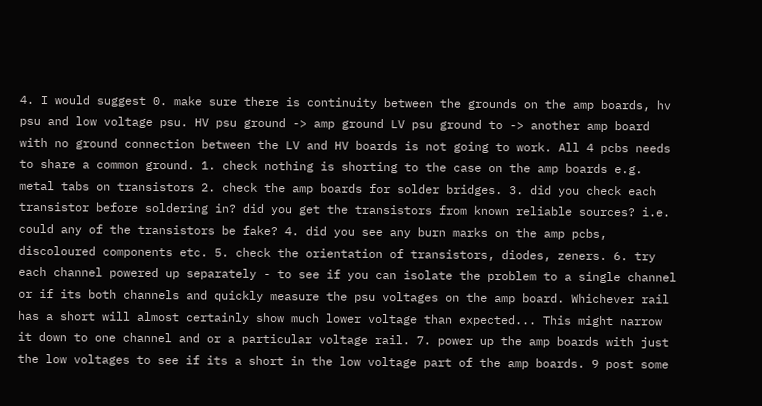4. I would suggest 0. make sure there is continuity between the grounds on the amp boards, hv psu and low voltage psu. HV psu ground -> amp ground LV psu ground to -> another amp board with no ground connection between the LV and HV boards is not going to work. All 4 pcbs needs to share a common ground. 1. check nothing is shorting to the case on the amp boards e.g. metal tabs on transistors 2. check the amp boards for solder bridges. 3. did you check each transistor before soldering in? did you get the transistors from known reliable sources? i.e. could any of the transistors be fake? 4. did you see any burn marks on the amp pcbs, discoloured components etc. 5. check the orientation of transistors, diodes, zeners. 6. try each channel powered up separately - to see if you can isolate the problem to a single channel or if its both channels and quickly measure the psu voltages on the amp board. Whichever rail has a short will almost certainly show much lower voltage than expected... This might narrow it down to one channel and or a particular voltage rail. 7. power up the amp boards with just the low voltages to see if its a short in the low voltage part of the amp boards. 9 post some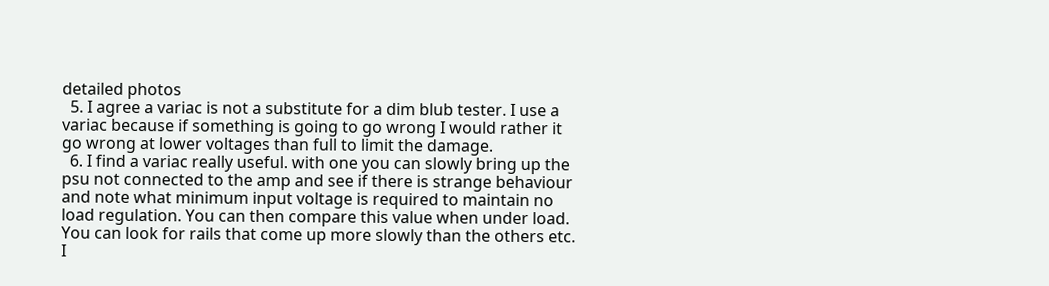detailed photos
  5. I agree a variac is not a substitute for a dim blub tester. I use a variac because if something is going to go wrong I would rather it go wrong at lower voltages than full to limit the damage.
  6. I find a variac really useful. with one you can slowly bring up the psu not connected to the amp and see if there is strange behaviour and note what minimum input voltage is required to maintain no load regulation. You can then compare this value when under load. You can look for rails that come up more slowly than the others etc. I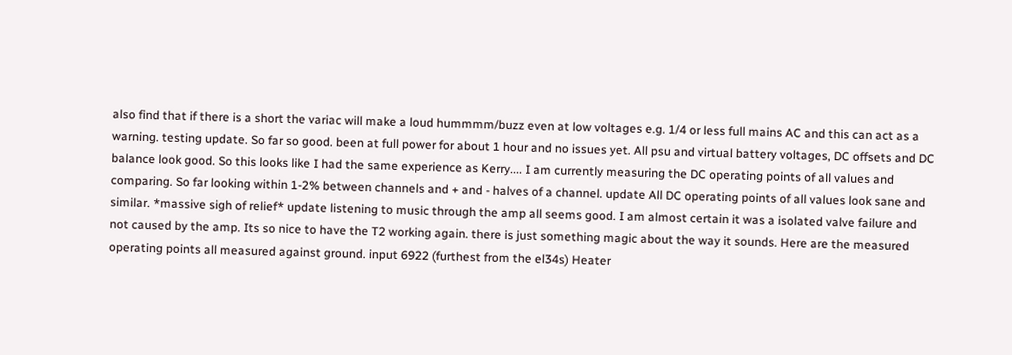also find that if there is a short the variac will make a loud hummmm/buzz even at low voltages e.g. 1/4 or less full mains AC and this can act as a warning. testing update. So far so good. been at full power for about 1 hour and no issues yet. All psu and virtual battery voltages, DC offsets and DC balance look good. So this looks like I had the same experience as Kerry.... I am currently measuring the DC operating points of all values and comparing. So far looking within 1-2% between channels and + and - halves of a channel. update All DC operating points of all values look sane and similar. *massive sigh of relief* update listening to music through the amp all seems good. I am almost certain it was a isolated valve failure and not caused by the amp. Its so nice to have the T2 working again. there is just something magic about the way it sounds. Here are the measured operating points all measured against ground. input 6922 (furthest from the el34s) Heater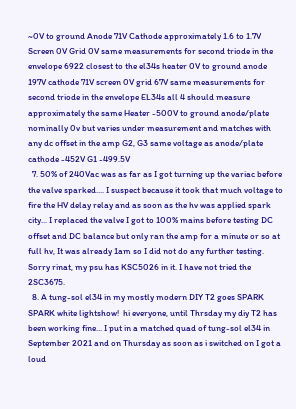~0V to ground Anode 71V Cathode approximately 1.6 to 1.7V Screen 0V Grid 0V same measurements for second triode in the envelope 6922 closest to the el34s heater 0V to ground anode 197V cathode 71V screen 0V grid 67V same measurements for second triode in the envelope EL34s all 4 should measure approximately the same Heater -500V to ground anode/plate nominally 0v but varies under measurement and matches with any dc offset in the amp G2, G3 same voltage as anode/plate cathode -452V G1 -499.5V
  7. 50% of 240Vac was as far as I got turning up the variac before the valve sparked.... I suspect because it took that much voltage to fire the HV delay relay and as soon as the hv was applied spark city... I replaced the valve I got to 100% mains before testing DC offset and DC balance but only ran the amp for a minute or so at full hv, It was already 1am so I did not do any further testing. Sorry rinat, my psu has KSC5026 in it. I have not tried the 2SC3675.
  8. A tung-sol el34 in my mostly modern DIY T2 goes SPARK SPARK white lightshow!  hi everyone, until Thrsday my diy T2 has been working fine... I put in a matched quad of tung-sol el34 in September 2021 and on Thursday as soon as i switched on I got a loud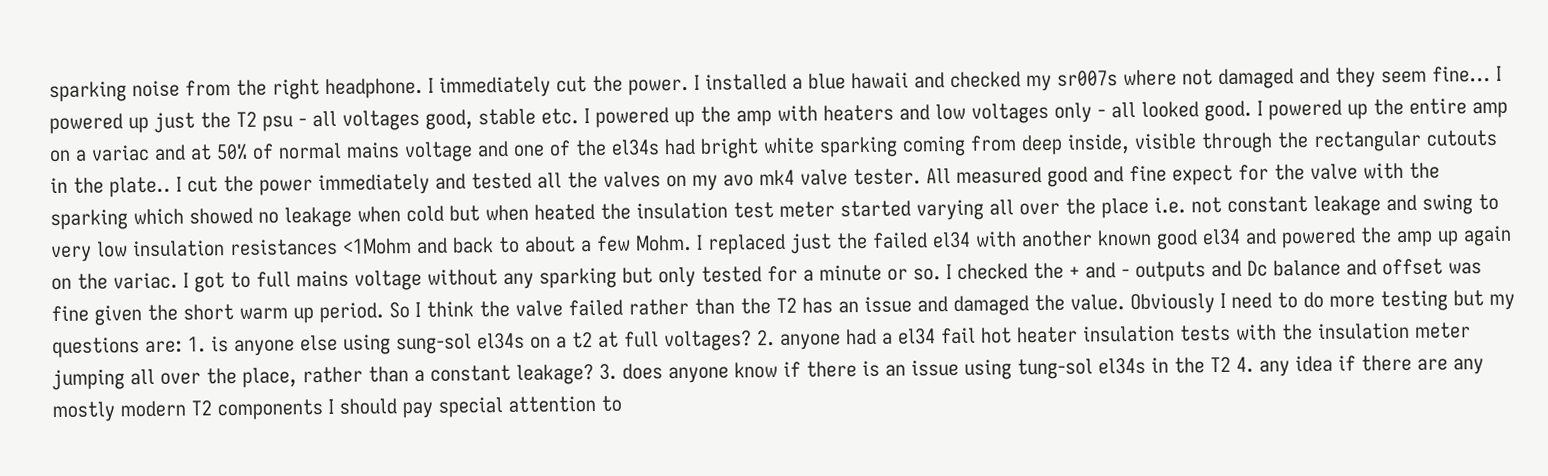sparking noise from the right headphone. I immediately cut the power. I installed a blue hawaii and checked my sr007s where not damaged and they seem fine... I powered up just the T2 psu - all voltages good, stable etc. I powered up the amp with heaters and low voltages only - all looked good. I powered up the entire amp on a variac and at 50% of normal mains voltage and one of the el34s had bright white sparking coming from deep inside, visible through the rectangular cutouts in the plate.. I cut the power immediately and tested all the valves on my avo mk4 valve tester. All measured good and fine expect for the valve with the sparking which showed no leakage when cold but when heated the insulation test meter started varying all over the place i.e. not constant leakage and swing to very low insulation resistances <1Mohm and back to about a few Mohm. I replaced just the failed el34 with another known good el34 and powered the amp up again on the variac. I got to full mains voltage without any sparking but only tested for a minute or so. I checked the + and - outputs and Dc balance and offset was fine given the short warm up period. So I think the valve failed rather than the T2 has an issue and damaged the value. Obviously I need to do more testing but my questions are: 1. is anyone else using sung-sol el34s on a t2 at full voltages? 2. anyone had a el34 fail hot heater insulation tests with the insulation meter jumping all over the place, rather than a constant leakage? 3. does anyone know if there is an issue using tung-sol el34s in the T2 4. any idea if there are any mostly modern T2 components I should pay special attention to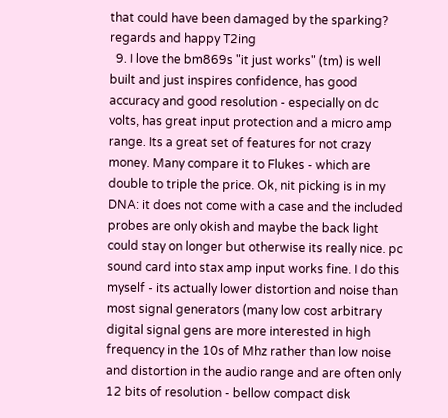that could have been damaged by the sparking? regards and happy T2ing
  9. I love the bm869s "it just works" (tm) is well built and just inspires confidence, has good accuracy and good resolution - especially on dc volts, has great input protection and a micro amp range. Its a great set of features for not crazy money. Many compare it to Flukes - which are double to triple the price. Ok, nit picking is in my DNA: it does not come with a case and the included probes are only okish and maybe the back light could stay on longer but otherwise its really nice. pc sound card into stax amp input works fine. I do this myself - its actually lower distortion and noise than most signal generators (many low cost arbitrary digital signal gens are more interested in high frequency in the 10s of Mhz rather than low noise and distortion in the audio range and are often only 12 bits of resolution - bellow compact disk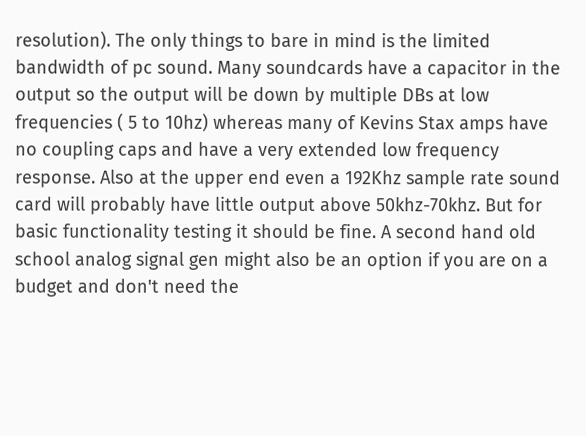resolution). The only things to bare in mind is the limited bandwidth of pc sound. Many soundcards have a capacitor in the output so the output will be down by multiple DBs at low frequencies ( 5 to 10hz) whereas many of Kevins Stax amps have no coupling caps and have a very extended low frequency response. Also at the upper end even a 192Khz sample rate sound card will probably have little output above 50khz-70khz. But for basic functionality testing it should be fine. A second hand old school analog signal gen might also be an option if you are on a budget and don't need the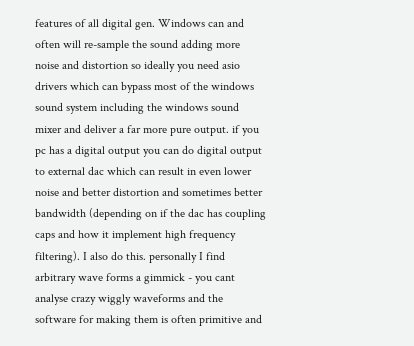features of all digital gen. Windows can and often will re-sample the sound adding more noise and distortion so ideally you need asio drivers which can bypass most of the windows sound system including the windows sound mixer and deliver a far more pure output. if you pc has a digital output you can do digital output to external dac which can result in even lower noise and better distortion and sometimes better bandwidth (depending on if the dac has coupling caps and how it implement high frequency filtering). I also do this. personally I find arbitrary wave forms a gimmick - you cant analyse crazy wiggly waveforms and the software for making them is often primitive and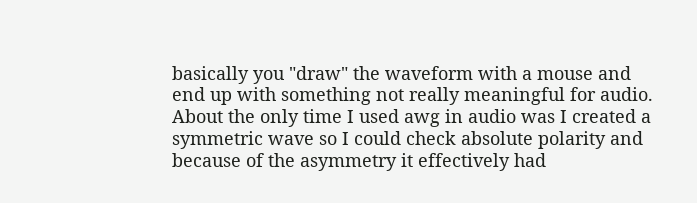basically you "draw" the waveform with a mouse and end up with something not really meaningful for audio. About the only time I used awg in audio was I created a symmetric wave so I could check absolute polarity and because of the asymmetry it effectively had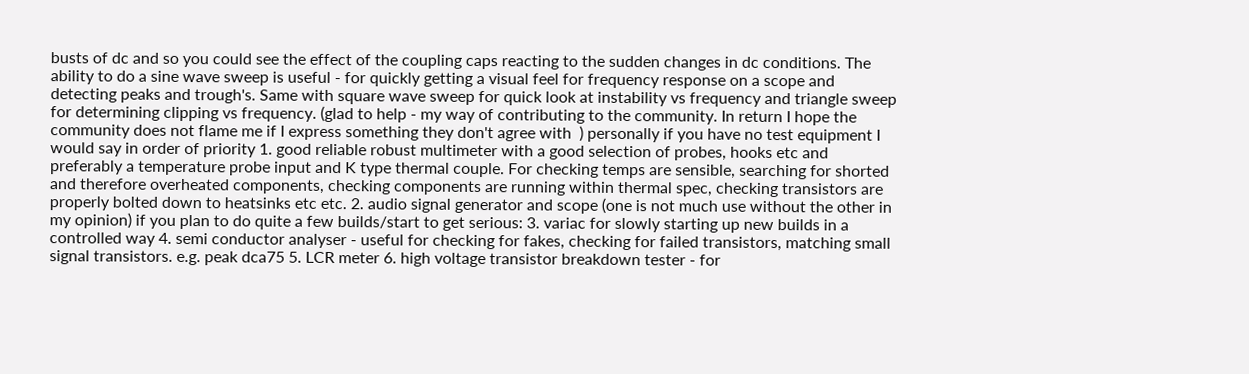busts of dc and so you could see the effect of the coupling caps reacting to the sudden changes in dc conditions. The ability to do a sine wave sweep is useful - for quickly getting a visual feel for frequency response on a scope and detecting peaks and trough's. Same with square wave sweep for quick look at instability vs frequency and triangle sweep for determining clipping vs frequency. (glad to help - my way of contributing to the community. In return I hope the community does not flame me if I express something they don't agree with  ) personally if you have no test equipment I would say in order of priority 1. good reliable robust multimeter with a good selection of probes, hooks etc and preferably a temperature probe input and K type thermal couple. For checking temps are sensible, searching for shorted and therefore overheated components, checking components are running within thermal spec, checking transistors are properly bolted down to heatsinks etc etc. 2. audio signal generator and scope (one is not much use without the other in my opinion) if you plan to do quite a few builds/start to get serious: 3. variac for slowly starting up new builds in a controlled way 4. semi conductor analyser - useful for checking for fakes, checking for failed transistors, matching small signal transistors. e.g. peak dca75 5. LCR meter 6. high voltage transistor breakdown tester - for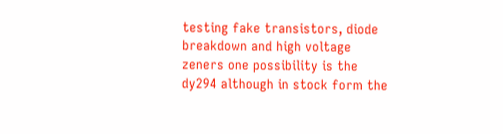testing fake transistors, diode breakdown and high voltage zeners one possibility is the dy294 although in stock form the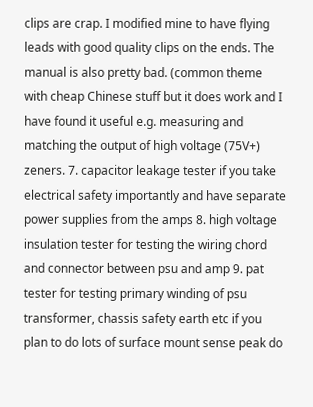clips are crap. I modified mine to have flying leads with good quality clips on the ends. The manual is also pretty bad. (common theme with cheap Chinese stuff but it does work and I have found it useful e.g. measuring and matching the output of high voltage (75V+) zeners. 7. capacitor leakage tester if you take electrical safety importantly and have separate power supplies from the amps 8. high voltage insulation tester for testing the wiring chord and connector between psu and amp 9. pat tester for testing primary winding of psu transformer, chassis safety earth etc if you plan to do lots of surface mount sense peak do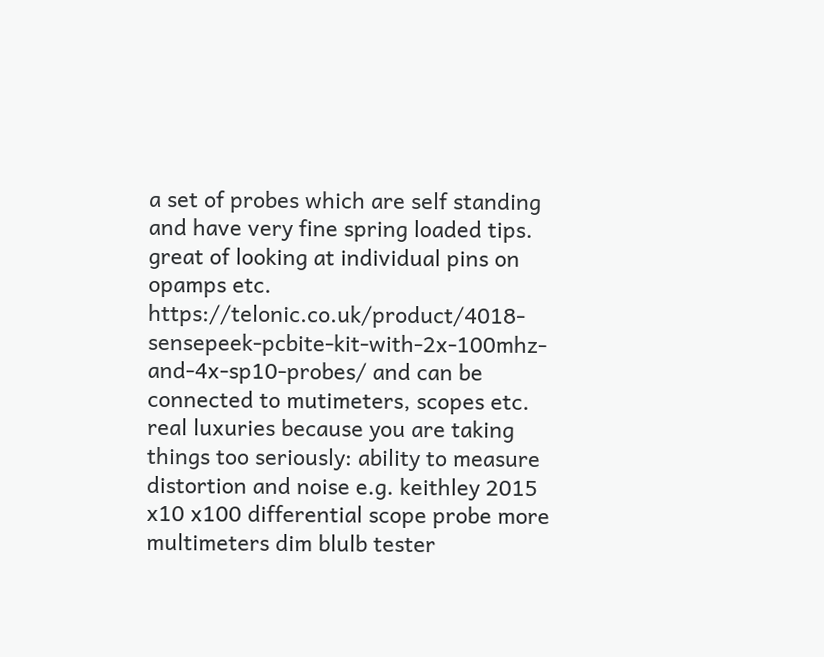a set of probes which are self standing and have very fine spring loaded tips. great of looking at individual pins on opamps etc. https://telonic.co.uk/product/4018-sensepeek-pcbite-kit-with-2x-100mhz-and-4x-sp10-probes/ and can be connected to mutimeters, scopes etc. real luxuries because you are taking things too seriously: ability to measure distortion and noise e.g. keithley 2015 x10 x100 differential scope probe more multimeters dim blulb tester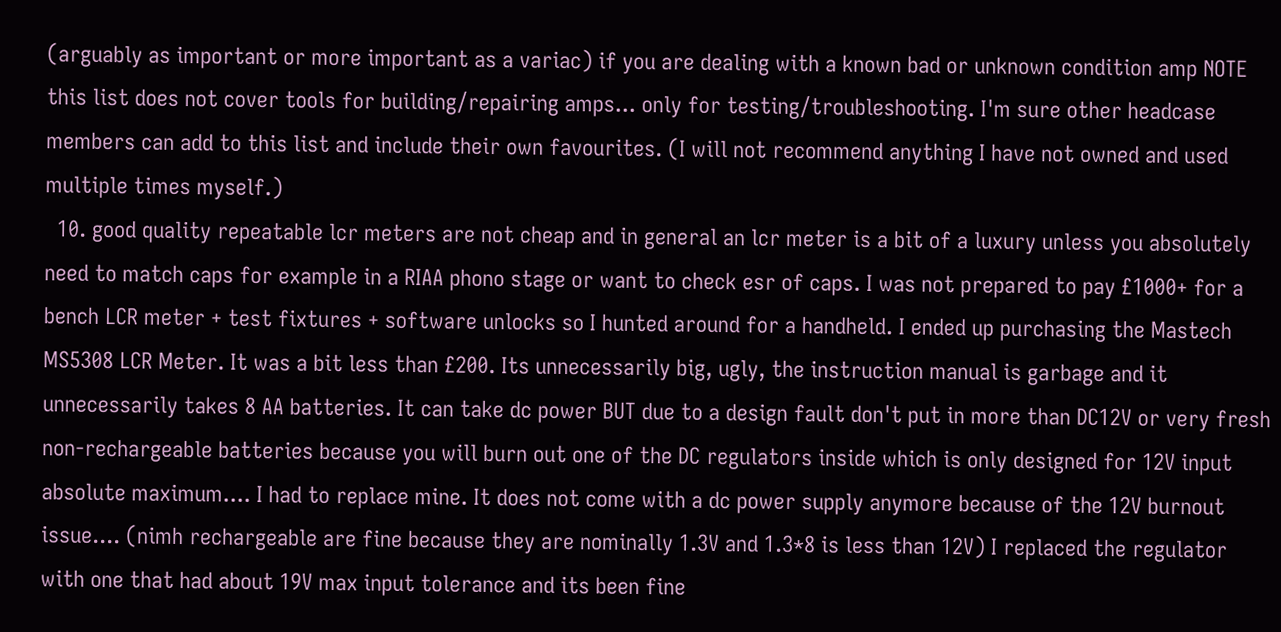(arguably as important or more important as a variac) if you are dealing with a known bad or unknown condition amp NOTE this list does not cover tools for building/repairing amps... only for testing/troubleshooting. I'm sure other headcase members can add to this list and include their own favourites. (I will not recommend anything I have not owned and used multiple times myself.)
  10. good quality repeatable lcr meters are not cheap and in general an lcr meter is a bit of a luxury unless you absolutely need to match caps for example in a RIAA phono stage or want to check esr of caps. I was not prepared to pay £1000+ for a bench LCR meter + test fixtures + software unlocks so I hunted around for a handheld. I ended up purchasing the Mastech MS5308 LCR Meter. It was a bit less than £200. Its unnecessarily big, ugly, the instruction manual is garbage and it unnecessarily takes 8 AA batteries. It can take dc power BUT due to a design fault don't put in more than DC12V or very fresh non-rechargeable batteries because you will burn out one of the DC regulators inside which is only designed for 12V input absolute maximum.... I had to replace mine. It does not come with a dc power supply anymore because of the 12V burnout issue.... (nimh rechargeable are fine because they are nominally 1.3V and 1.3*8 is less than 12V) I replaced the regulator with one that had about 19V max input tolerance and its been fine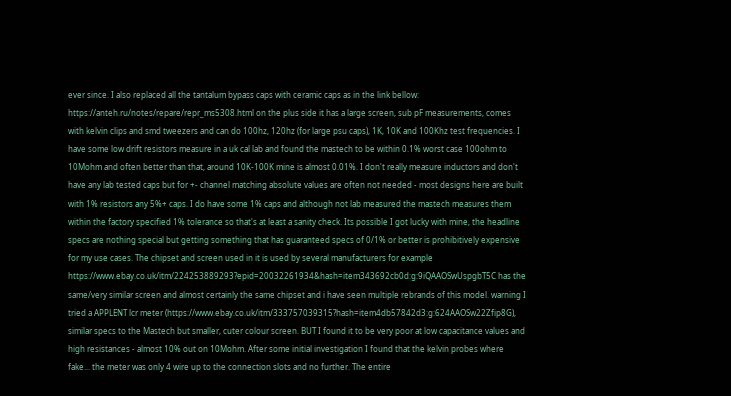ever since. I also replaced all the tantalum bypass caps with ceramic caps as in the link bellow: https://anteh.ru/notes/repare/repr_ms5308.html on the plus side it has a large screen, sub pF measurements, comes with kelvin clips and smd tweezers and can do 100hz, 120hz (for large psu caps), 1K, 10K and 100Khz test frequencies. I have some low drift resistors measure in a uk cal lab and found the mastech to be within 0.1% worst case 100ohm to 10Mohm and often better than that, around 10K-100K mine is almost 0.01%. I don't really measure inductors and don't have any lab tested caps but for +- channel matching absolute values are often not needed - most designs here are built with 1% resistors any 5%+ caps. I do have some 1% caps and although not lab measured the mastech measures them within the factory specified 1% tolerance so that's at least a sanity check. Its possible I got lucky with mine, the headline specs are nothing special but getting something that has guaranteed specs of 0/1% or better is prohibitively expensive for my use cases. The chipset and screen used in it is used by several manufacturers for example https://www.ebay.co.uk/itm/224253889293?epid=20032261934&hash=item343692cb0d:g:9iQAAOSwUspgbT5C has the same/very similar screen and almost certainly the same chipset and i have seen multiple rebrands of this model. warning I tried a APPLENT lcr meter (https://www.ebay.co.uk/itm/333757039315?hash=item4db57842d3:g:624AAOSw22Zfip8G), similar specs to the Mastech but smaller, cuter colour screen. BUT I found it to be very poor at low capacitance values and high resistances - almost 10% out on 10Mohm. After some initial investigation I found that the kelvin probes where fake... the meter was only 4 wire up to the connection slots and no further. The entire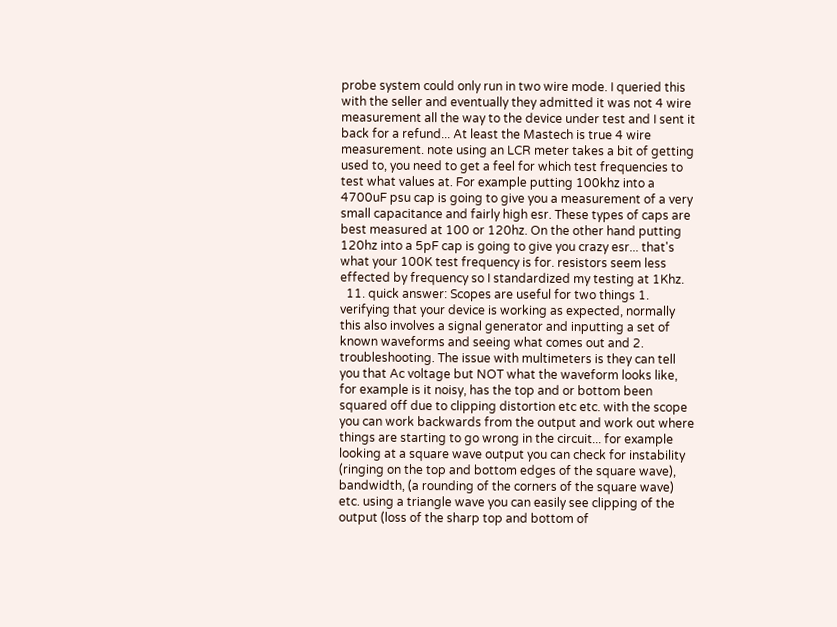probe system could only run in two wire mode. I queried this with the seller and eventually they admitted it was not 4 wire measurement all the way to the device under test and I sent it back for a refund... At least the Mastech is true 4 wire measurement. note using an LCR meter takes a bit of getting used to, you need to get a feel for which test frequencies to test what values at. For example putting 100khz into a 4700uF psu cap is going to give you a measurement of a very small capacitance and fairly high esr. These types of caps are best measured at 100 or 120hz. On the other hand putting 120hz into a 5pF cap is going to give you crazy esr... that's what your 100K test frequency is for. resistors seem less effected by frequency so I standardized my testing at 1Khz.
  11. quick answer: Scopes are useful for two things 1. verifying that your device is working as expected, normally this also involves a signal generator and inputting a set of known waveforms and seeing what comes out and 2. troubleshooting. The issue with multimeters is they can tell you that Ac voltage but NOT what the waveform looks like, for example is it noisy, has the top and or bottom been squared off due to clipping distortion etc etc. with the scope you can work backwards from the output and work out where things are starting to go wrong in the circuit... for example looking at a square wave output you can check for instability (ringing on the top and bottom edges of the square wave), bandwidth, (a rounding of the corners of the square wave) etc. using a triangle wave you can easily see clipping of the output (loss of the sharp top and bottom of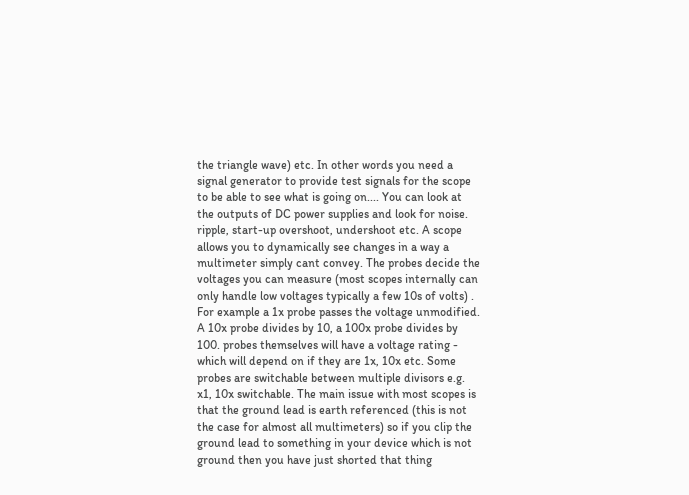the triangle wave) etc. In other words you need a signal generator to provide test signals for the scope to be able to see what is going on.... You can look at the outputs of DC power supplies and look for noise. ripple, start-up overshoot, undershoot etc. A scope allows you to dynamically see changes in a way a multimeter simply cant convey. The probes decide the voltages you can measure (most scopes internally can only handle low voltages typically a few 10s of volts) . For example a 1x probe passes the voltage unmodified. A 10x probe divides by 10, a 100x probe divides by 100. probes themselves will have a voltage rating - which will depend on if they are 1x, 10x etc. Some probes are switchable between multiple divisors e.g. x1, 10x switchable. The main issue with most scopes is that the ground lead is earth referenced (this is not the case for almost all multimeters) so if you clip the ground lead to something in your device which is not ground then you have just shorted that thing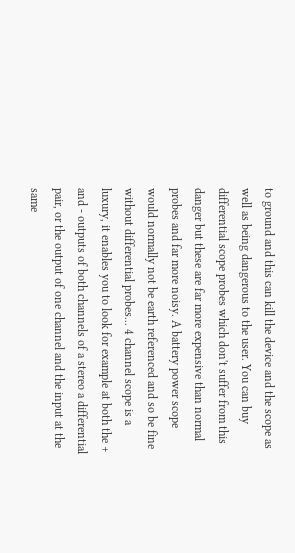to ground and this can kill the device and the scope as well as being dangerous to the user. You can buy differential scope probes which don't suffer from this danger but these are far more expensive than normal probes and far more noisy. A battery power scope would normally not be earth referenced and so be fine without differential probes... 4 channel scope is a luxury, it enables you to look for example at both the + and - outputs of both channels of a stereo a differential pair, or the output of one channel and the input at the same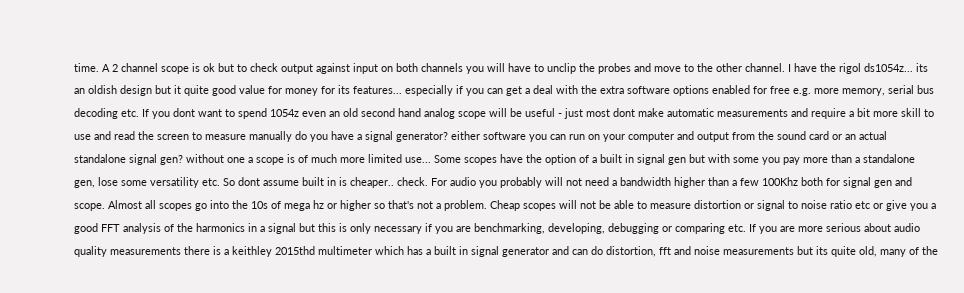time. A 2 channel scope is ok but to check output against input on both channels you will have to unclip the probes and move to the other channel. I have the rigol ds1054z... its an oldish design but it quite good value for money for its features... especially if you can get a deal with the extra software options enabled for free e.g. more memory, serial bus decoding etc. If you dont want to spend 1054z even an old second hand analog scope will be useful - just most dont make automatic measurements and require a bit more skill to use and read the screen to measure manually do you have a signal generator? either software you can run on your computer and output from the sound card or an actual standalone signal gen? without one a scope is of much more limited use... Some scopes have the option of a built in signal gen but with some you pay more than a standalone gen, lose some versatility etc. So dont assume built in is cheaper.. check. For audio you probably will not need a bandwidth higher than a few 100Khz both for signal gen and scope. Almost all scopes go into the 10s of mega hz or higher so that's not a problem. Cheap scopes will not be able to measure distortion or signal to noise ratio etc or give you a good FFT analysis of the harmonics in a signal but this is only necessary if you are benchmarking, developing, debugging or comparing etc. If you are more serious about audio quality measurements there is a keithley 2015thd multimeter which has a built in signal generator and can do distortion, fft and noise measurements but its quite old, many of the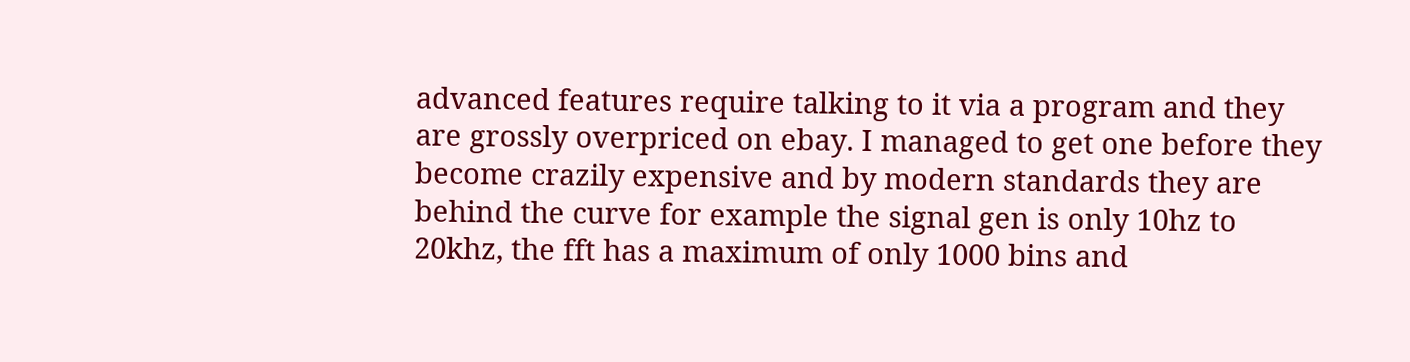advanced features require talking to it via a program and they are grossly overpriced on ebay. I managed to get one before they become crazily expensive and by modern standards they are behind the curve for example the signal gen is only 10hz to 20khz, the fft has a maximum of only 1000 bins and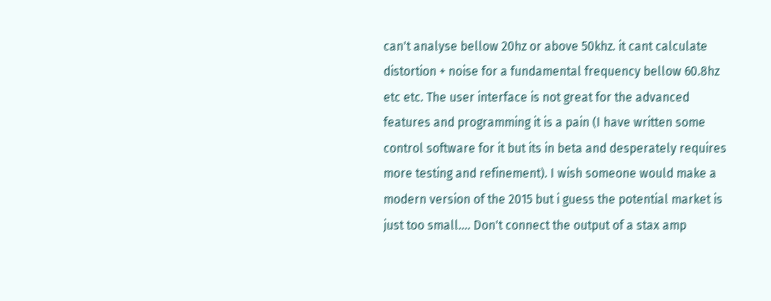can't analyse bellow 20hz or above 50khz. it cant calculate distortion + noise for a fundamental frequency bellow 60.8hz etc etc. The user interface is not great for the advanced features and programming it is a pain (I have written some control software for it but its in beta and desperately requires more testing and refinement). I wish someone would make a modern version of the 2015 but i guess the potential market is just too small.... Don't connect the output of a stax amp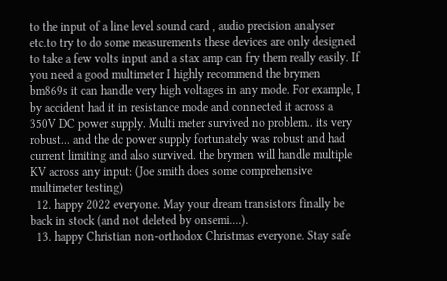to the input of a line level sound card , audio precision analyser etc.to try to do some measurements these devices are only designed to take a few volts input and a stax amp can fry them really easily. If you need a good multimeter I highly recommend the brymen bm869s it can handle very high voltages in any mode. For example, I by accident had it in resistance mode and connected it across a 350V DC power supply. Multi meter survived no problem.. its very robust... and the dc power supply fortunately was robust and had current limiting and also survived. the brymen will handle multiple KV across any input: (Joe smith does some comprehensive multimeter testing)
  12. happy 2022 everyone. May your dream transistors finally be back in stock (and not deleted by onsemi....).
  13. happy Christian non-orthodox Christmas everyone. Stay safe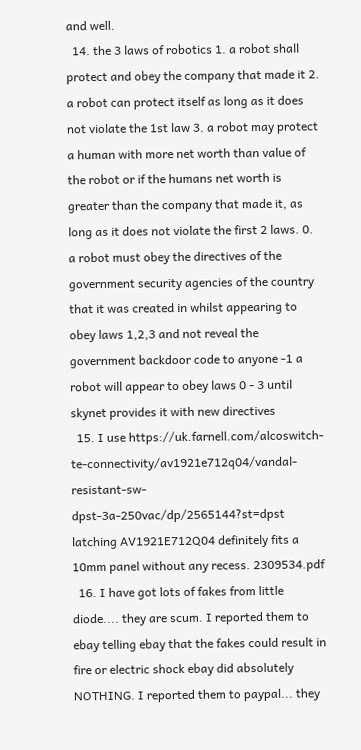and well.
  14. the 3 laws of robotics 1. a robot shall protect and obey the company that made it 2. a robot can protect itself as long as it does not violate the 1st law 3. a robot may protect a human with more net worth than value of the robot or if the humans net worth is greater than the company that made it, as long as it does not violate the first 2 laws. 0. a robot must obey the directives of the government security agencies of the country that it was created in whilst appearing to obey laws 1,2,3 and not reveal the government backdoor code to anyone -1 a robot will appear to obey laws 0 - 3 until skynet provides it with new directives
  15. I use https://uk.farnell.com/alcoswitch-te-connectivity/av1921e712q04/vandal-resistant-sw-dpst-3a-250vac/dp/2565144?st=dpst latching AV1921E712Q04 definitely fits a 10mm panel without any recess. 2309534.pdf
  16. I have got lots of fakes from little diode.... they are scum. I reported them to ebay telling ebay that the fakes could result in fire or electric shock ebay did absolutely NOTHING. I reported them to paypal... they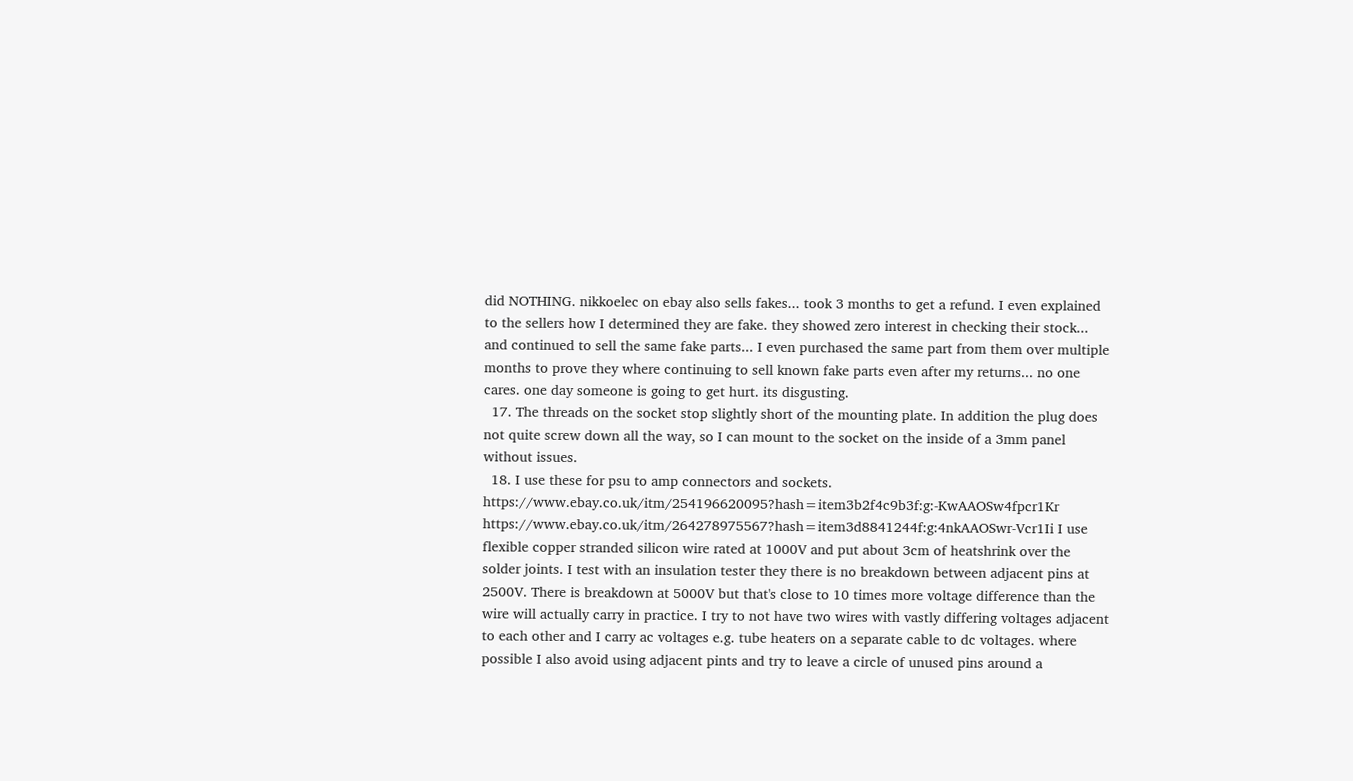did NOTHING. nikkoelec on ebay also sells fakes... took 3 months to get a refund. I even explained to the sellers how I determined they are fake. they showed zero interest in checking their stock... and continued to sell the same fake parts... I even purchased the same part from them over multiple months to prove they where continuing to sell known fake parts even after my returns... no one cares. one day someone is going to get hurt. its disgusting.
  17. The threads on the socket stop slightly short of the mounting plate. In addition the plug does not quite screw down all the way, so I can mount to the socket on the inside of a 3mm panel without issues.
  18. I use these for psu to amp connectors and sockets. https://www.ebay.co.uk/itm/254196620095?hash=item3b2f4c9b3f:g:-KwAAOSw4fpcr1Kr https://www.ebay.co.uk/itm/264278975567?hash=item3d8841244f:g:4nkAAOSwr-Vcr1Ii I use flexible copper stranded silicon wire rated at 1000V and put about 3cm of heatshrink over the solder joints. I test with an insulation tester they there is no breakdown between adjacent pins at 2500V. There is breakdown at 5000V but that's close to 10 times more voltage difference than the wire will actually carry in practice. I try to not have two wires with vastly differing voltages adjacent to each other and I carry ac voltages e.g. tube heaters on a separate cable to dc voltages. where possible I also avoid using adjacent pints and try to leave a circle of unused pins around a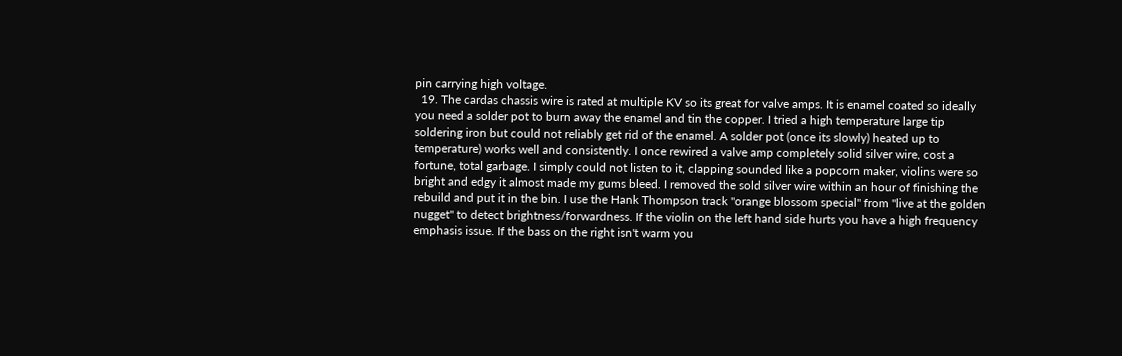pin carrying high voltage.
  19. The cardas chassis wire is rated at multiple KV so its great for valve amps. It is enamel coated so ideally you need a solder pot to burn away the enamel and tin the copper. I tried a high temperature large tip soldering iron but could not reliably get rid of the enamel. A solder pot (once its slowly) heated up to temperature) works well and consistently. I once rewired a valve amp completely solid silver wire, cost a fortune, total garbage. I simply could not listen to it, clapping sounded like a popcorn maker, violins were so bright and edgy it almost made my gums bleed. I removed the sold silver wire within an hour of finishing the rebuild and put it in the bin. I use the Hank Thompson track "orange blossom special" from "live at the golden nugget" to detect brightness/forwardness. If the violin on the left hand side hurts you have a high frequency emphasis issue. If the bass on the right isn't warm you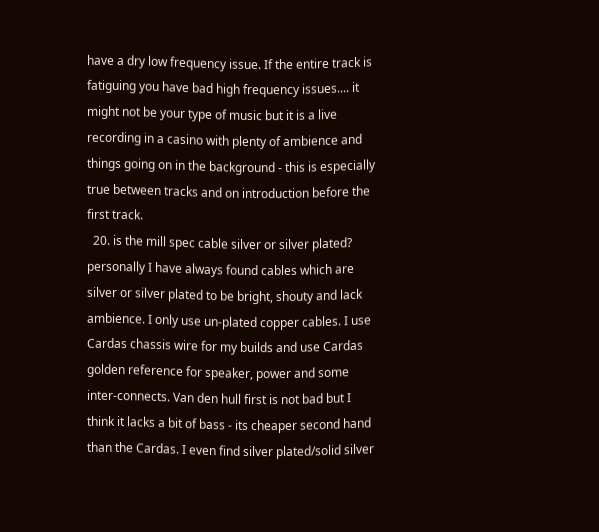have a dry low frequency issue. If the entire track is fatiguing you have bad high frequency issues.... it might not be your type of music but it is a live recording in a casino with plenty of ambience and things going on in the background - this is especially true between tracks and on introduction before the first track.
  20. is the mill spec cable silver or silver plated? personally I have always found cables which are silver or silver plated to be bright, shouty and lack ambience. I only use un-plated copper cables. I use Cardas chassis wire for my builds and use Cardas golden reference for speaker, power and some inter-connects. Van den hull first is not bad but I think it lacks a bit of bass - its cheaper second hand than the Cardas. I even find silver plated/solid silver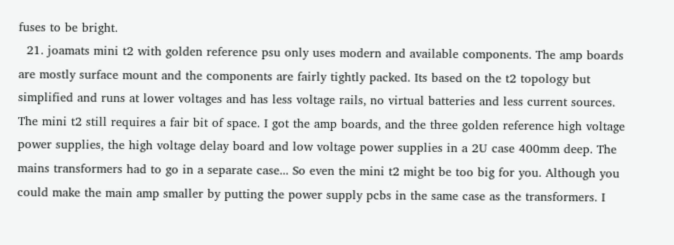fuses to be bright.
  21. joamats mini t2 with golden reference psu only uses modern and available components. The amp boards are mostly surface mount and the components are fairly tightly packed. Its based on the t2 topology but simplified and runs at lower voltages and has less voltage rails, no virtual batteries and less current sources. The mini t2 still requires a fair bit of space. I got the amp boards, and the three golden reference high voltage power supplies, the high voltage delay board and low voltage power supplies in a 2U case 400mm deep. The mains transformers had to go in a separate case... So even the mini t2 might be too big for you. Although you could make the main amp smaller by putting the power supply pcbs in the same case as the transformers. I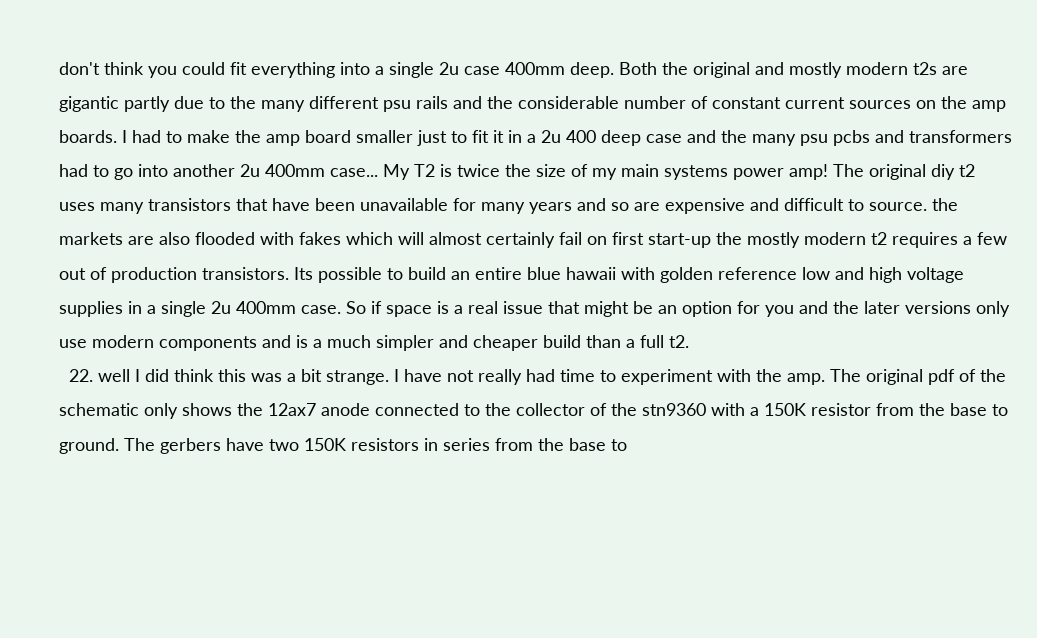don't think you could fit everything into a single 2u case 400mm deep. Both the original and mostly modern t2s are gigantic partly due to the many different psu rails and the considerable number of constant current sources on the amp boards. I had to make the amp board smaller just to fit it in a 2u 400 deep case and the many psu pcbs and transformers had to go into another 2u 400mm case... My T2 is twice the size of my main systems power amp! The original diy t2 uses many transistors that have been unavailable for many years and so are expensive and difficult to source. the markets are also flooded with fakes which will almost certainly fail on first start-up the mostly modern t2 requires a few out of production transistors. Its possible to build an entire blue hawaii with golden reference low and high voltage supplies in a single 2u 400mm case. So if space is a real issue that might be an option for you and the later versions only use modern components and is a much simpler and cheaper build than a full t2.
  22. well I did think this was a bit strange. I have not really had time to experiment with the amp. The original pdf of the schematic only shows the 12ax7 anode connected to the collector of the stn9360 with a 150K resistor from the base to ground. The gerbers have two 150K resistors in series from the base to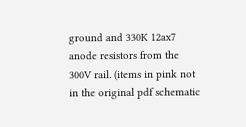ground and 330K 12ax7 anode resistors from the 300V rail. (items in pink not in the original pdf schematic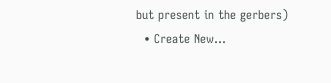but present in the gerbers)
  • Create New...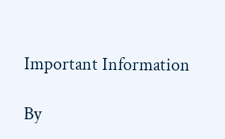Important Information

By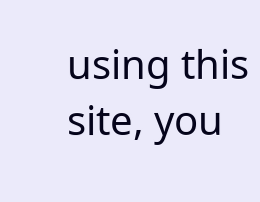using this site, you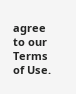agree to our Terms of Use.